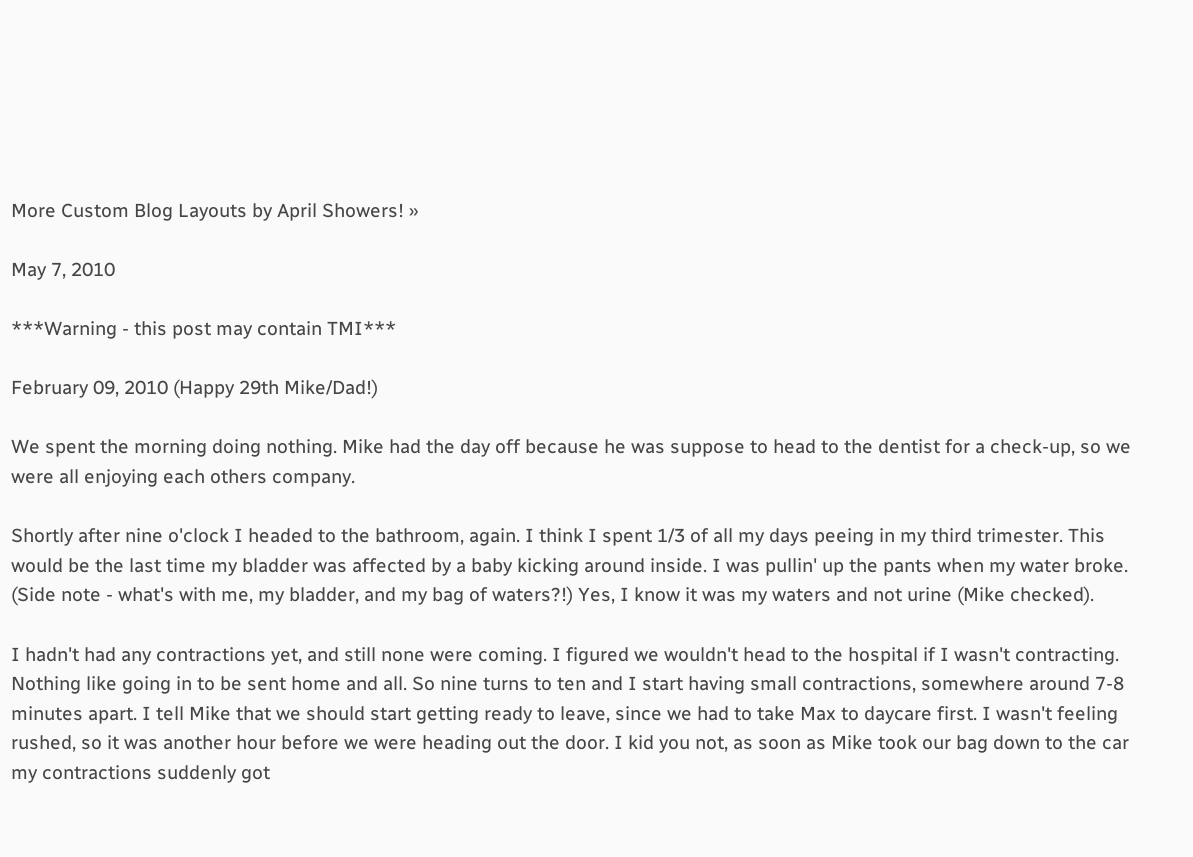More Custom Blog Layouts by April Showers! »

May 7, 2010

***Warning - this post may contain TMI***

February 09, 2010 (Happy 29th Mike/Dad!)

We spent the morning doing nothing. Mike had the day off because he was suppose to head to the dentist for a check-up, so we were all enjoying each others company.

Shortly after nine o'clock I headed to the bathroom, again. I think I spent 1/3 of all my days peeing in my third trimester. This would be the last time my bladder was affected by a baby kicking around inside. I was pullin' up the pants when my water broke. (Side note - what's with me, my bladder, and my bag of waters?!) Yes, I know it was my waters and not urine (Mike checked).

I hadn't had any contractions yet, and still none were coming. I figured we wouldn't head to the hospital if I wasn't contracting. Nothing like going in to be sent home and all. So nine turns to ten and I start having small contractions, somewhere around 7-8 minutes apart. I tell Mike that we should start getting ready to leave, since we had to take Max to daycare first. I wasn't feeling rushed, so it was another hour before we were heading out the door. I kid you not, as soon as Mike took our bag down to the car my contractions suddenly got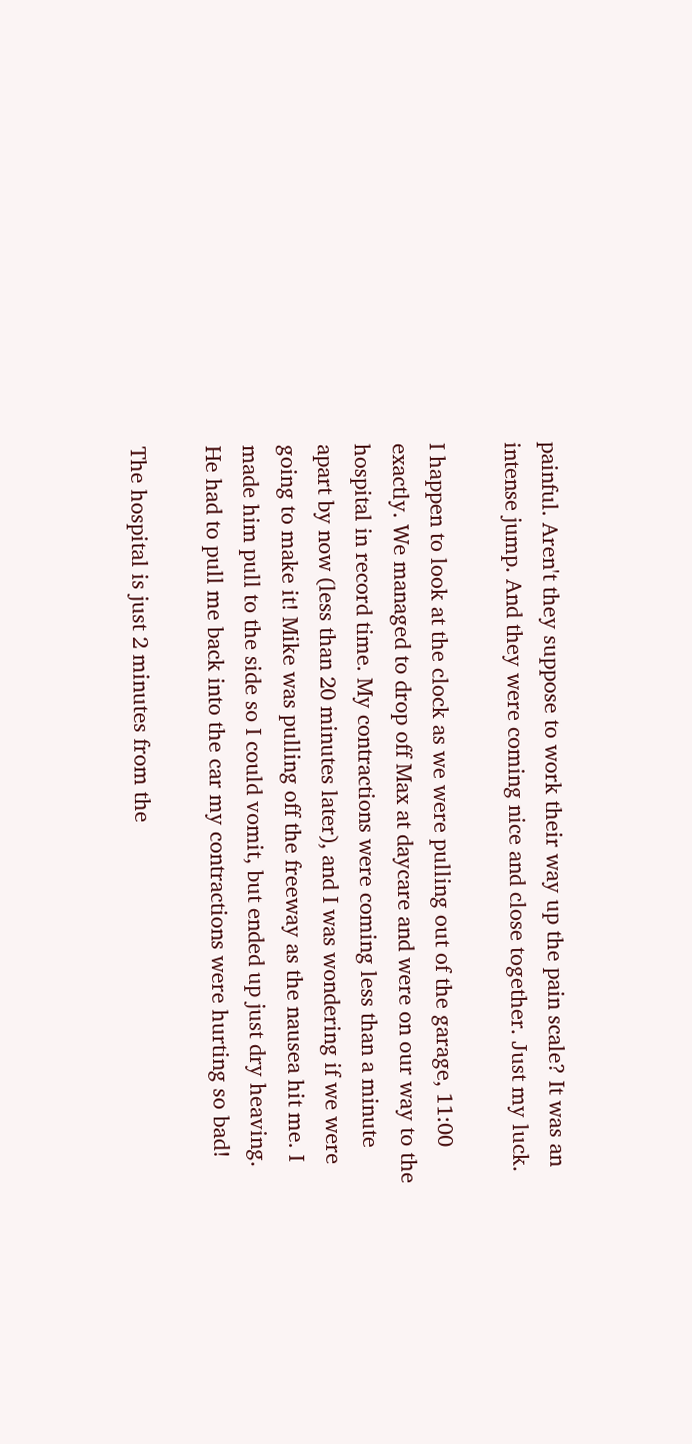painful. Aren't they suppose to work their way up the pain scale? It was an intense jump. And they were coming nice and close together. Just my luck.

I happen to look at the clock as we were pulling out of the garage, 11:00 exactly. We managed to drop off Max at daycare and were on our way to the hospital in record time. My contractions were coming less than a minute apart by now (less than 20 minutes later), and I was wondering if we were going to make it! Mike was pulling off the freeway as the nausea hit me. I made him pull to the side so I could vomit, but ended up just dry heaving. He had to pull me back into the car my contractions were hurting so bad!

The hospital is just 2 minutes from the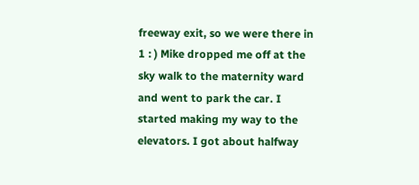freeway exit, so we were there in 1 : ) Mike dropped me off at the sky walk to the maternity ward and went to park the car. I started making my way to the elevators. I got about halfway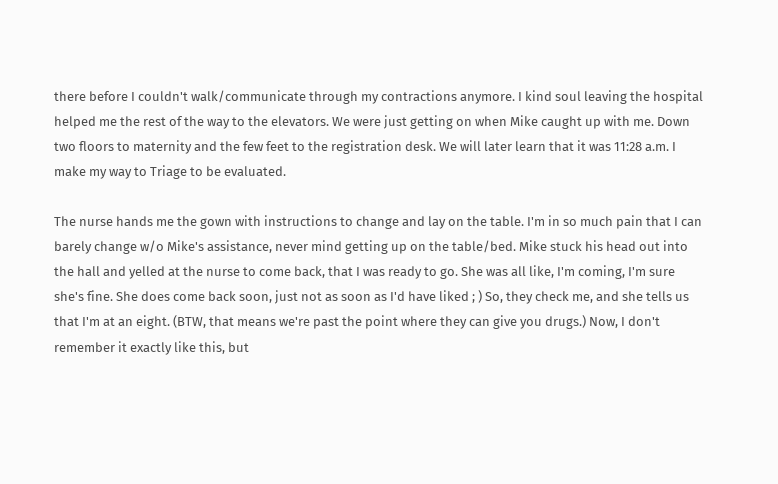there before I couldn't walk/communicate through my contractions anymore. I kind soul leaving the hospital helped me the rest of the way to the elevators. We were just getting on when Mike caught up with me. Down two floors to maternity and the few feet to the registration desk. We will later learn that it was 11:28 a.m. I make my way to Triage to be evaluated.

The nurse hands me the gown with instructions to change and lay on the table. I'm in so much pain that I can barely change w/o Mike's assistance, never mind getting up on the table/bed. Mike stuck his head out into the hall and yelled at the nurse to come back, that I was ready to go. She was all like, I'm coming, I'm sure she's fine. She does come back soon, just not as soon as I'd have liked ; ) So, they check me, and she tells us that I'm at an eight. (BTW, that means we're past the point where they can give you drugs.) Now, I don't remember it exactly like this, but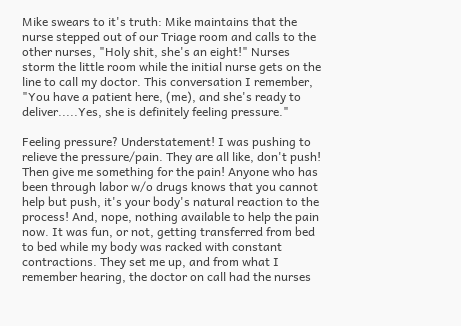Mike swears to it's truth: Mike maintains that the nurse stepped out of our Triage room and calls to the other nurses, "Holy shit, she's an eight!" Nurses storm the little room while the initial nurse gets on the line to call my doctor. This conversation I remember, "You have a patient here, (me), and she's ready to deliver.....Yes, she is definitely feeling pressure."

Feeling pressure? Understatement! I was pushing to relieve the pressure/pain. They are all like, don't push! Then give me something for the pain! Anyone who has been through labor w/o drugs knows that you cannot help but push, it's your body's natural reaction to the process! And, nope, nothing available to help the pain now. It was fun, or not, getting transferred from bed to bed while my body was racked with constant contractions. They set me up, and from what I remember hearing, the doctor on call had the nurses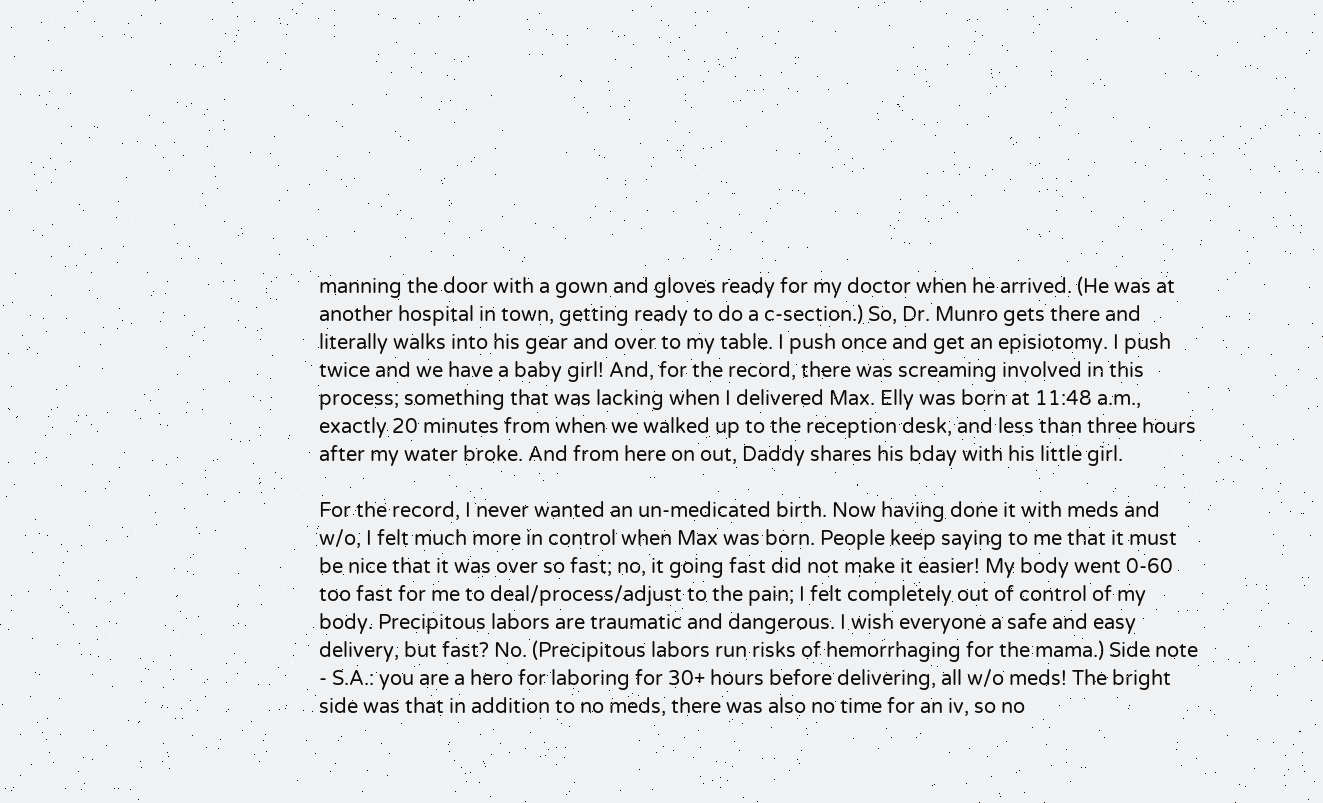manning the door with a gown and gloves ready for my doctor when he arrived. (He was at another hospital in town, getting ready to do a c-section.) So, Dr. Munro gets there and literally walks into his gear and over to my table. I push once and get an episiotomy. I push twice and we have a baby girl! And, for the record, there was screaming involved in this process; something that was lacking when I delivered Max. Elly was born at 11:48 a.m., exactly 20 minutes from when we walked up to the reception desk, and less than three hours after my water broke. And from here on out, Daddy shares his bday with his little girl.

For the record, I never wanted an un-medicated birth. Now having done it with meds and w/o, I felt much more in control when Max was born. People keep saying to me that it must be nice that it was over so fast; no, it going fast did not make it easier! My body went 0-60 too fast for me to deal/process/adjust to the pain; I felt completely out of control of my body. Precipitous labors are traumatic and dangerous. I wish everyone a safe and easy delivery, but fast? No. (Precipitous labors run risks of hemorrhaging for the mama.) Side note - S.A.: you are a hero for laboring for 30+ hours before delivering, all w/o meds! The bright side was that in addition to no meds, there was also no time for an iv, so no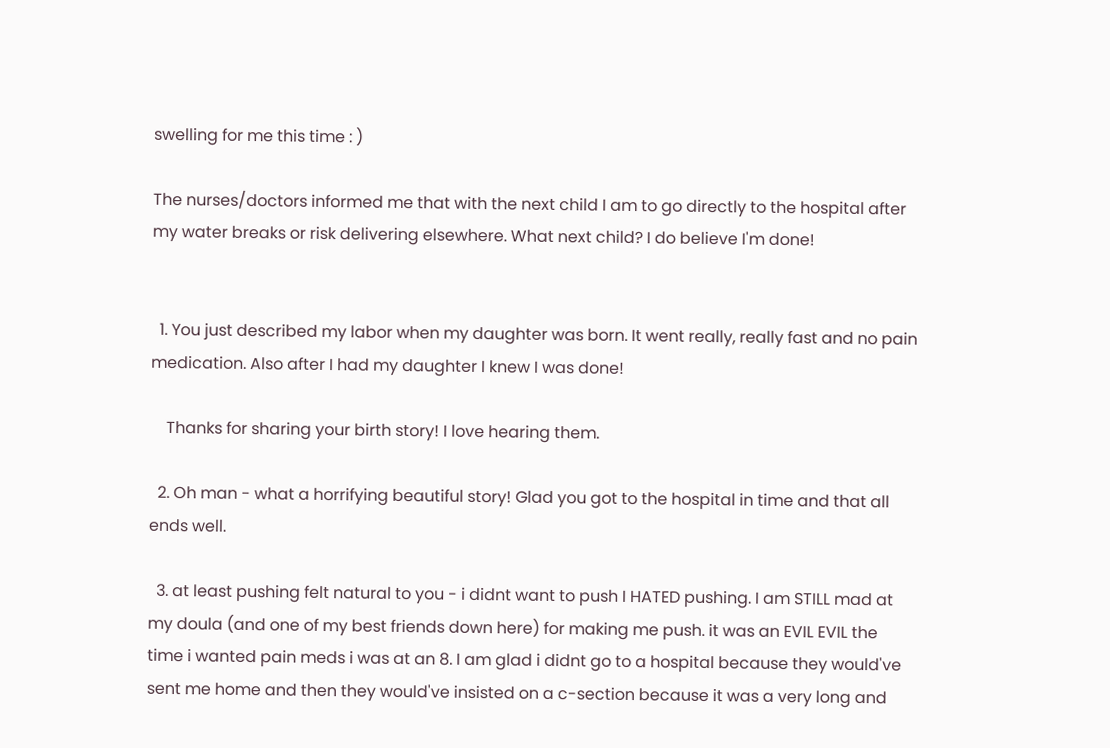swelling for me this time : )

The nurses/doctors informed me that with the next child I am to go directly to the hospital after my water breaks or risk delivering elsewhere. What next child? I do believe I'm done!


  1. You just described my labor when my daughter was born. It went really, really fast and no pain medication. Also after I had my daughter I knew I was done!

    Thanks for sharing your birth story! I love hearing them.

  2. Oh man - what a horrifying beautiful story! Glad you got to the hospital in time and that all ends well.

  3. at least pushing felt natural to you - i didnt want to push I HATED pushing. I am STILL mad at my doula (and one of my best friends down here) for making me push. it was an EVIL EVIL the time i wanted pain meds i was at an 8. I am glad i didnt go to a hospital because they would've sent me home and then they would've insisted on a c-section because it was a very long and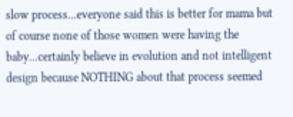slow process...everyone said this is better for mama but of course none of those women were having the baby...certainly believe in evolution and not intelligent design because NOTHING about that process seemed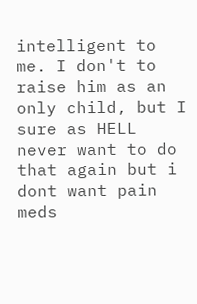intelligent to me. I don't to raise him as an only child, but I sure as HELL never want to do that again but i dont want pain meds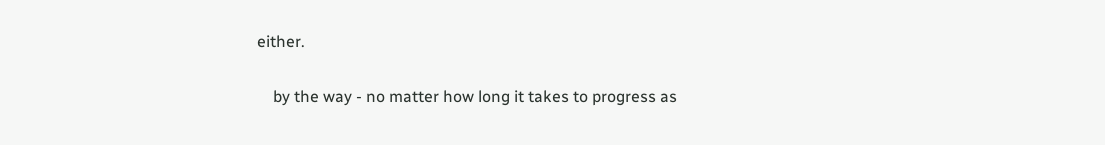either.

    by the way - no matter how long it takes to progress as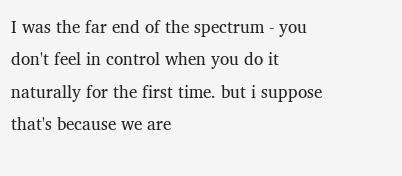I was the far end of the spectrum - you don't feel in control when you do it naturally for the first time. but i suppose that's because we are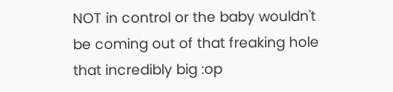NOT in control or the baby wouldn't be coming out of that freaking hole that incredibly big :op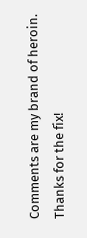Comments are my brand of heroin. Thanks for the fix!